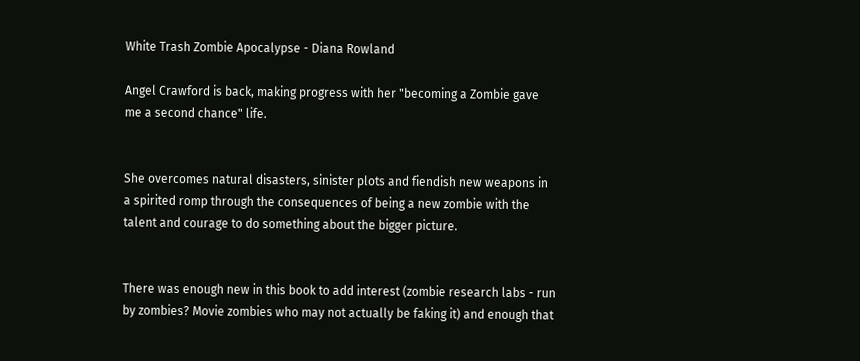White Trash Zombie Apocalypse - Diana Rowland

Angel Crawford is back, making progress with her "becoming a Zombie gave me a second chance" life.


She overcomes natural disasters, sinister plots and fiendish new weapons in a spirited romp through the consequences of being a new zombie with the talent and courage to do something about the bigger picture.


There was enough new in this book to add interest (zombie research labs - run by zombies? Movie zombies who may not actually be faking it) and enough that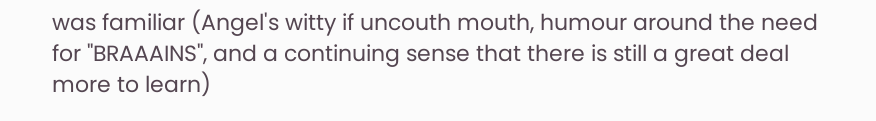was familiar (Angel's witty if uncouth mouth, humour around the need for "BRAAAINS", and a continuing sense that there is still a great deal more to learn)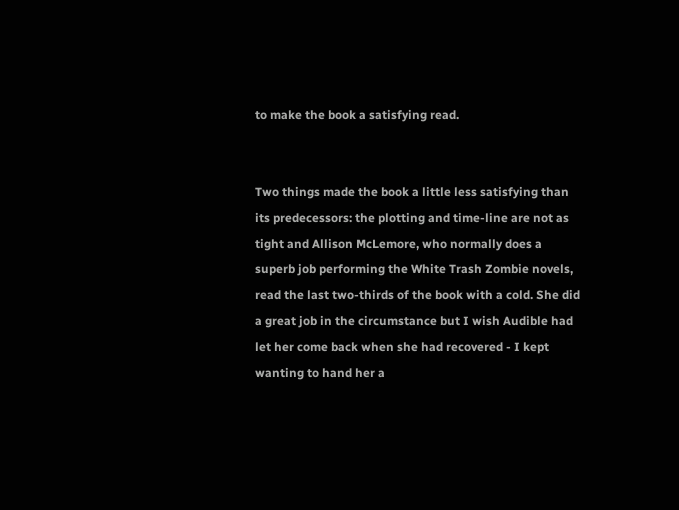to make the book a satisfying read.


Two things made the book a little less satisfying than its predecessors: the plotting and time-line are not as tight and Allison McLemore, who normally does a superb job performing the White Trash Zombie novels, read the last two-thirds of the book with a cold. She did a great job in the circumstance but I wish Audible had let her come back when she had recovered - I kept wanting to hand her a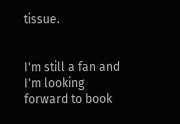tissue.


I'm still a fan and I'm looking forward to book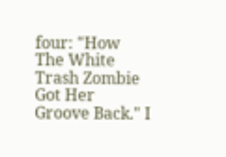four: "How The White Trash Zombie Got Her Groove Back." I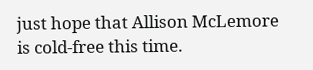just hope that Allison McLemore is cold-free this time.